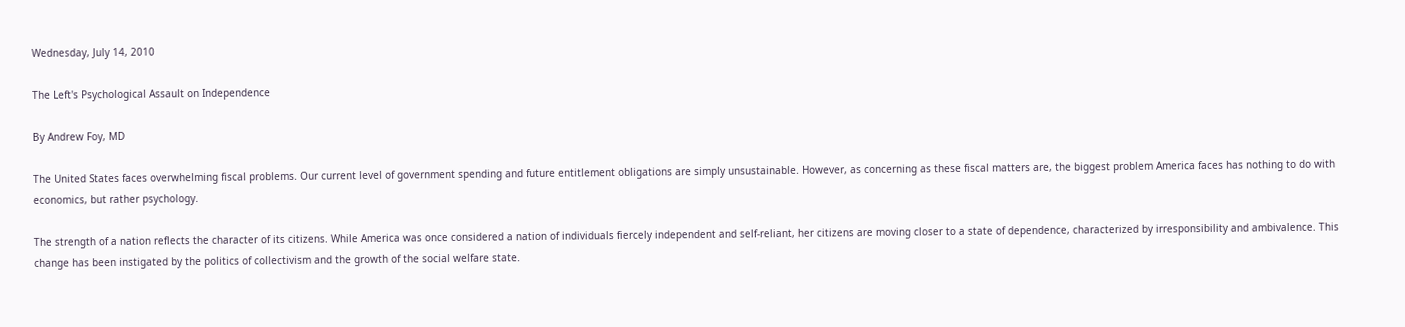Wednesday, July 14, 2010

The Left's Psychological Assault on Independence

By Andrew Foy, MD

The United States faces overwhelming fiscal problems. Our current level of government spending and future entitlement obligations are simply unsustainable. However, as concerning as these fiscal matters are, the biggest problem America faces has nothing to do with economics, but rather psychology.

The strength of a nation reflects the character of its citizens. While America was once considered a nation of individuals fiercely independent and self-reliant, her citizens are moving closer to a state of dependence, characterized by irresponsibility and ambivalence. This change has been instigated by the politics of collectivism and the growth of the social welfare state.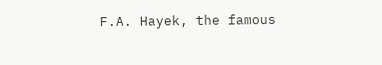F.A. Hayek, the famous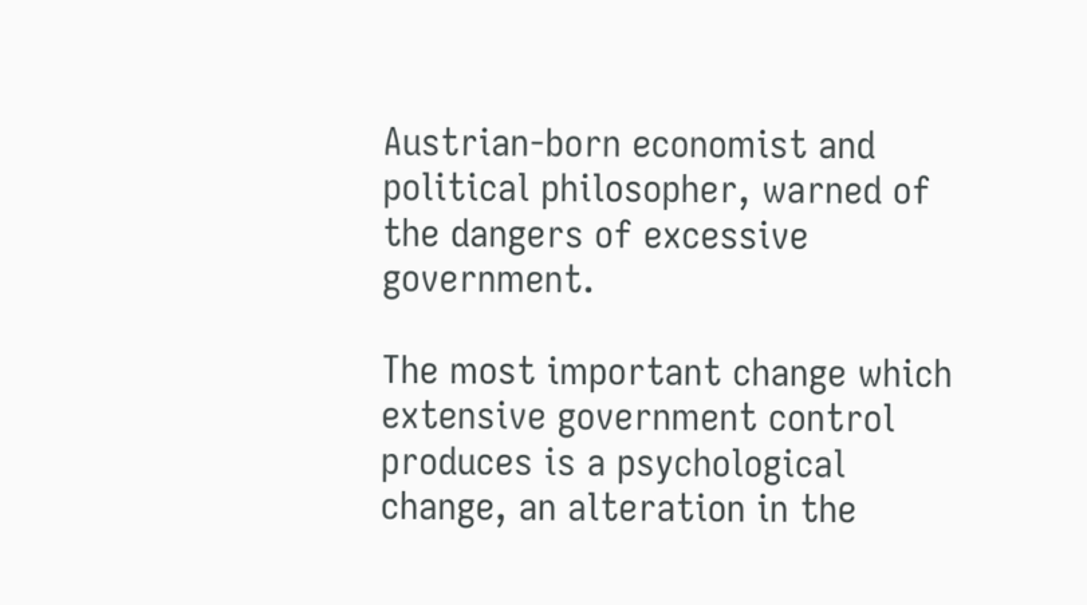Austrian-born economist and political philosopher, warned of the dangers of excessive government.

The most important change which extensive government control produces is a psychological change, an alteration in the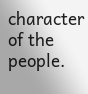character of the people.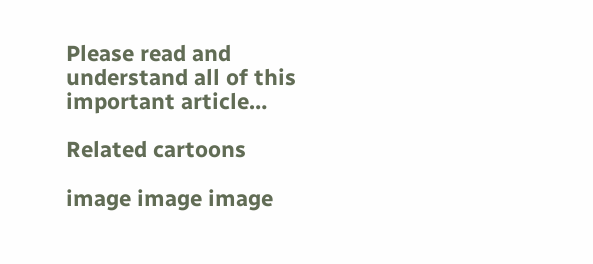Please read and understand all of this important article…

Related cartoons

image image image